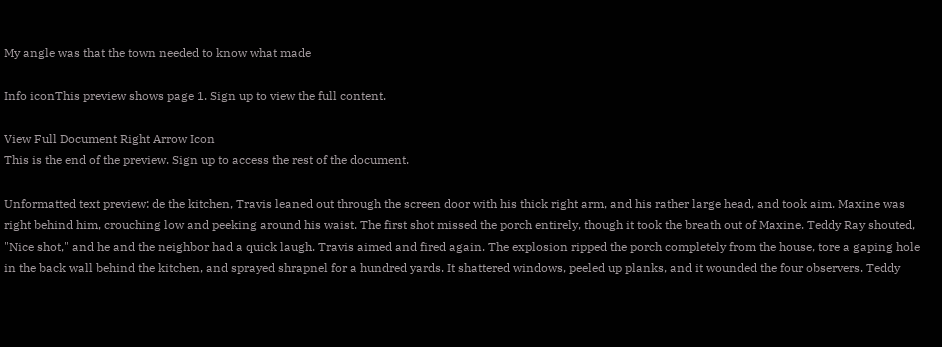My angle was that the town needed to know what made

Info iconThis preview shows page 1. Sign up to view the full content.

View Full Document Right Arrow Icon
This is the end of the preview. Sign up to access the rest of the document.

Unformatted text preview: de the kitchen, Travis leaned out through the screen door with his thick right arm, and his rather large head, and took aim. Maxine was right behind him, crouching low and peeking around his waist. The first shot missed the porch entirely, though it took the breath out of Maxine. Teddy Ray shouted, "Nice shot," and he and the neighbor had a quick laugh. Travis aimed and fired again. The explosion ripped the porch completely from the house, tore a gaping hole in the back wall behind the kitchen, and sprayed shrapnel for a hundred yards. It shattered windows, peeled up planks, and it wounded the four observers. Teddy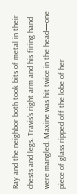Ray and the neighbor both took bits of metal in their chests and legs. Travis's right arm and his firing hand were mangled. Maxine was hit twice in the head—one piece of glass ripped off the lobe of her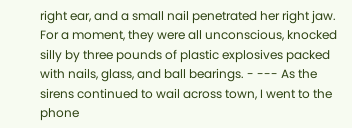right ear, and a small nail penetrated her right jaw. For a moment, they were all unconscious, knocked silly by three pounds of plastic explosives packed with nails, glass, and ball bearings. - --- As the sirens continued to wail across town, I went to the phone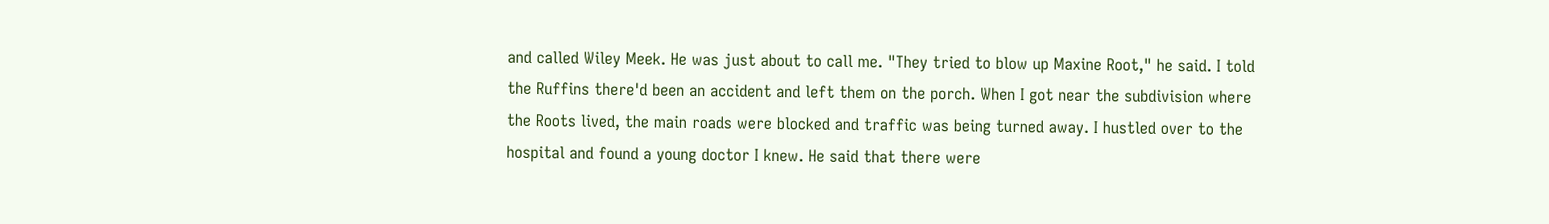and called Wiley Meek. He was just about to call me. "They tried to blow up Maxine Root," he said. I told the Ruffins there'd been an accident and left them on the porch. When I got near the subdivision where the Roots lived, the main roads were blocked and traffic was being turned away. I hustled over to the hospital and found a young doctor I knew. He said that there were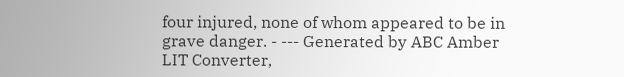four injured, none of whom appeared to be in grave danger. - --- Generated by ABC Amber LIT Converter,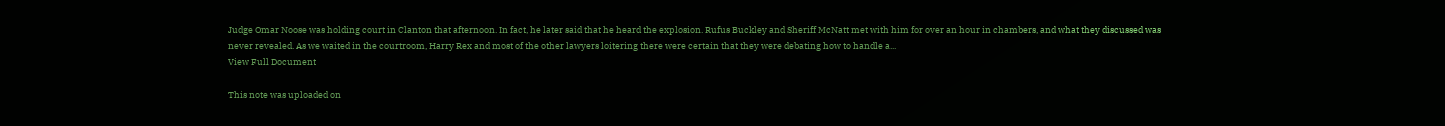Judge Omar Noose was holding court in Clanton that afternoon. In fact, he later said that he heard the explosion. Rufus Buckley and Sheriff McNatt met with him for over an hour in chambers, and what they discussed was never revealed. As we waited in the courtroom, Harry Rex and most of the other lawyers loitering there were certain that they were debating how to handle a...
View Full Document

This note was uploaded on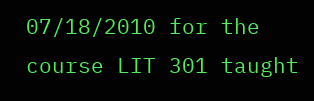07/18/2010 for the course LIT 301 taught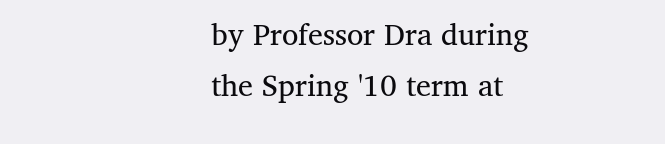by Professor Dra during the Spring '10 term at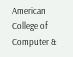American College of Computer &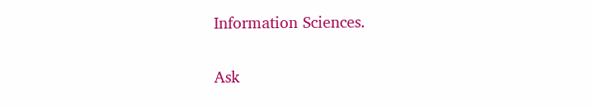Information Sciences.

Ask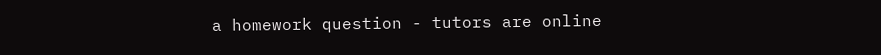a homework question - tutors are online